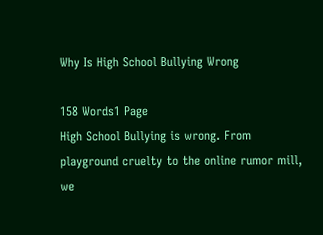Why Is High School Bullying Wrong

158 Words1 Page
High School Bullying is wrong. From playground cruelty to the online rumor mill, we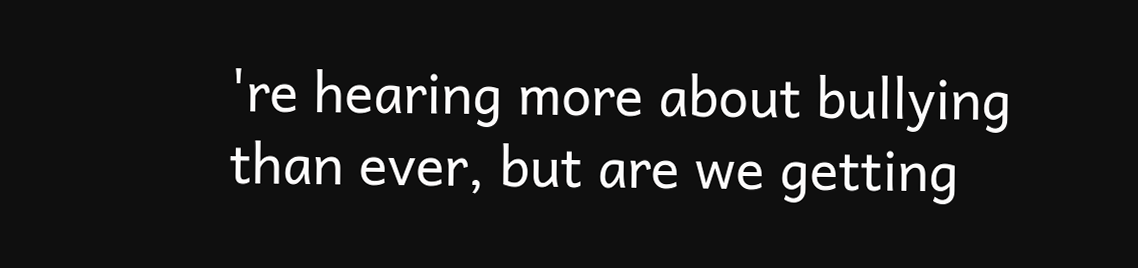're hearing more about bullying than ever, but are we getting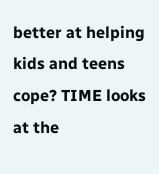better at helping kids and teens cope? TIME looks at the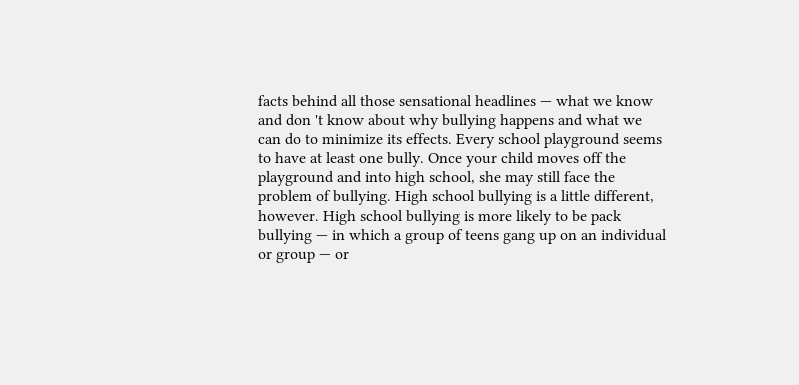facts behind all those sensational headlines — what we know and don 't know about why bullying happens and what we can do to minimize its effects. Every school playground seems to have at least one bully. Once your child moves off the playground and into high school, she may still face the problem of bullying. High school bullying is a little different, however. High school bullying is more likely to be pack bullying — in which a group of teens gang up on an individual or group — or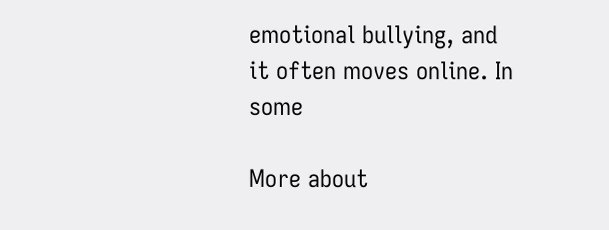emotional bullying, and it often moves online. In some

More about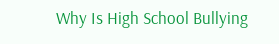Why Is High School Bullying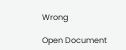Wrong

Open Document